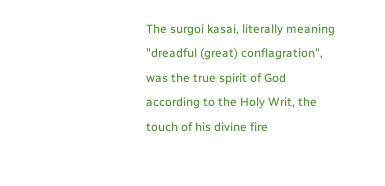The surgoi kasai, literally meaning "dreadful (great) conflagration", was the true spirit of God according to the Holy Writ, the touch of his divine fire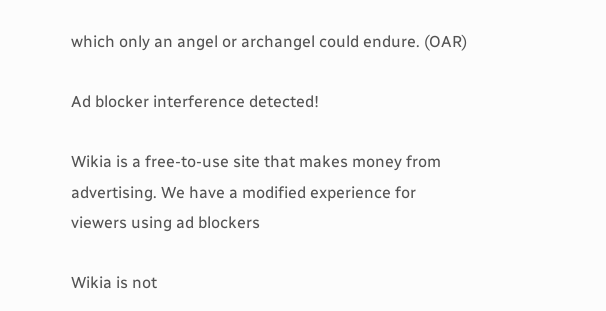which only an angel or archangel could endure. (OAR)

Ad blocker interference detected!

Wikia is a free-to-use site that makes money from advertising. We have a modified experience for viewers using ad blockers

Wikia is not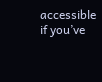accessible if you’ve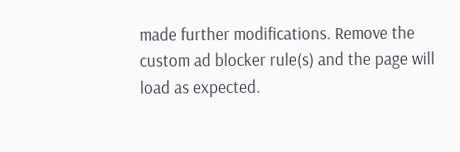made further modifications. Remove the custom ad blocker rule(s) and the page will load as expected.